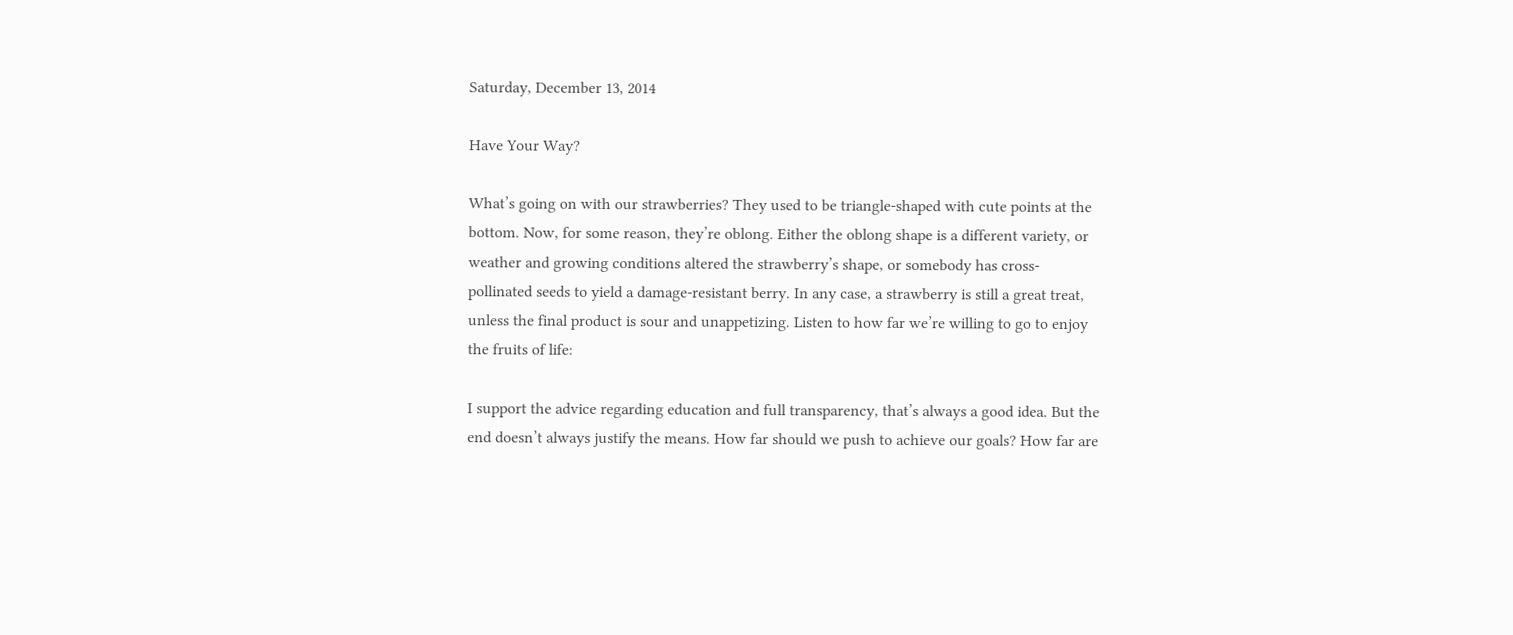Saturday, December 13, 2014

Have Your Way?

What’s going on with our strawberries? They used to be triangle-shaped with cute points at the bottom. Now, for some reason, they’re oblong. Either the oblong shape is a different variety, or  weather and growing conditions altered the strawberry’s shape, or somebody has cross-pollinated seeds to yield a damage-resistant berry. In any case, a strawberry is still a great treat, unless the final product is sour and unappetizing. Listen to how far we’re willing to go to enjoy the fruits of life:

I support the advice regarding education and full transparency, that’s always a good idea. But the end doesn’t always justify the means. How far should we push to achieve our goals? How far are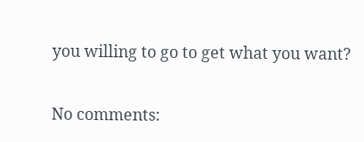you willing to go to get what you want?

No comments: